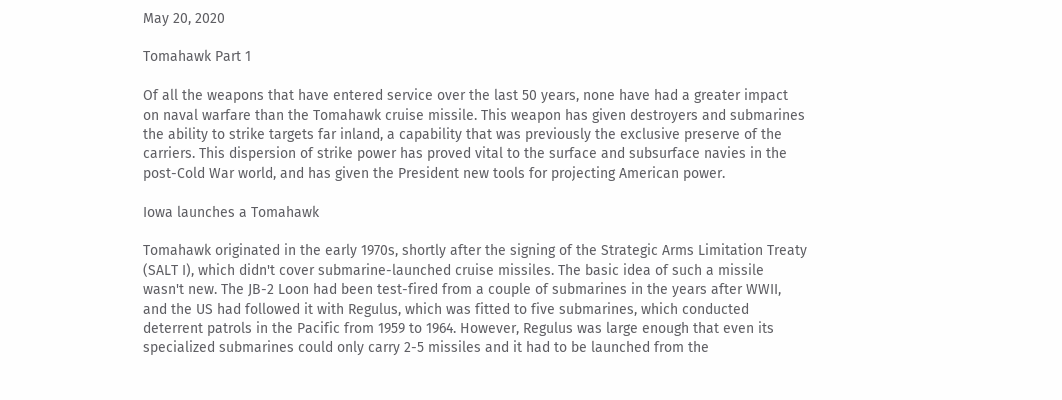May 20, 2020

Tomahawk Part 1

Of all the weapons that have entered service over the last 50 years, none have had a greater impact on naval warfare than the Tomahawk cruise missile. This weapon has given destroyers and submarines the ability to strike targets far inland, a capability that was previously the exclusive preserve of the carriers. This dispersion of strike power has proved vital to the surface and subsurface navies in the post-Cold War world, and has given the President new tools for projecting American power.

Iowa launches a Tomahawk

Tomahawk originated in the early 1970s, shortly after the signing of the Strategic Arms Limitation Treaty (SALT I), which didn't cover submarine-launched cruise missiles. The basic idea of such a missile wasn't new. The JB-2 Loon had been test-fired from a couple of submarines in the years after WWII, and the US had followed it with Regulus, which was fitted to five submarines, which conducted deterrent patrols in the Pacific from 1959 to 1964. However, Regulus was large enough that even its specialized submarines could only carry 2-5 missiles and it had to be launched from the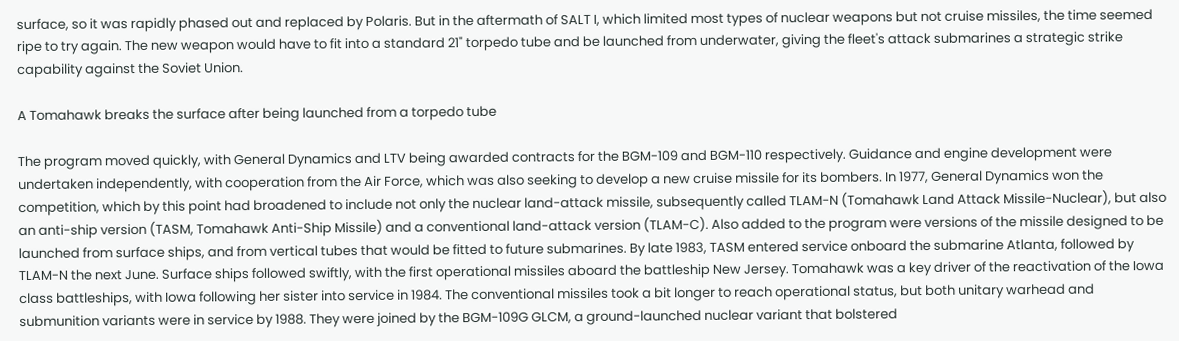surface, so it was rapidly phased out and replaced by Polaris. But in the aftermath of SALT I, which limited most types of nuclear weapons but not cruise missiles, the time seemed ripe to try again. The new weapon would have to fit into a standard 21" torpedo tube and be launched from underwater, giving the fleet's attack submarines a strategic strike capability against the Soviet Union.

A Tomahawk breaks the surface after being launched from a torpedo tube

The program moved quickly, with General Dynamics and LTV being awarded contracts for the BGM-109 and BGM-110 respectively. Guidance and engine development were undertaken independently, with cooperation from the Air Force, which was also seeking to develop a new cruise missile for its bombers. In 1977, General Dynamics won the competition, which by this point had broadened to include not only the nuclear land-attack missile, subsequently called TLAM-N (Tomahawk Land Attack Missile-Nuclear), but also an anti-ship version (TASM, Tomahawk Anti-Ship Missile) and a conventional land-attack version (TLAM-C). Also added to the program were versions of the missile designed to be launched from surface ships, and from vertical tubes that would be fitted to future submarines. By late 1983, TASM entered service onboard the submarine Atlanta, followed by TLAM-N the next June. Surface ships followed swiftly, with the first operational missiles aboard the battleship New Jersey. Tomahawk was a key driver of the reactivation of the Iowa class battleships, with Iowa following her sister into service in 1984. The conventional missiles took a bit longer to reach operational status, but both unitary warhead and submunition variants were in service by 1988. They were joined by the BGM-109G GLCM, a ground-launched nuclear variant that bolstered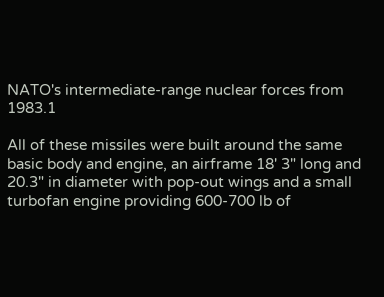NATO's intermediate-range nuclear forces from 1983.1

All of these missiles were built around the same basic body and engine, an airframe 18' 3" long and 20.3" in diameter with pop-out wings and a small turbofan engine providing 600-700 lb of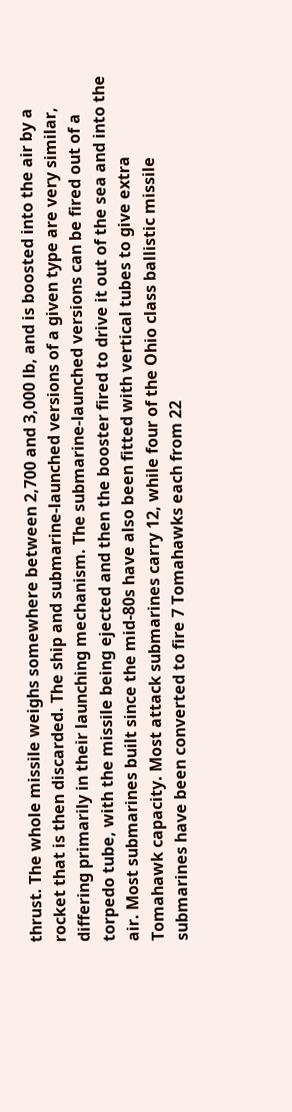thrust. The whole missile weighs somewhere between 2,700 and 3,000 lb, and is boosted into the air by a rocket that is then discarded. The ship and submarine-launched versions of a given type are very similar, differing primarily in their launching mechanism. The submarine-launched versions can be fired out of a torpedo tube, with the missile being ejected and then the booster fired to drive it out of the sea and into the air. Most submarines built since the mid-80s have also been fitted with vertical tubes to give extra Tomahawk capacity. Most attack submarines carry 12, while four of the Ohio class ballistic missile submarines have been converted to fire 7 Tomahawks each from 22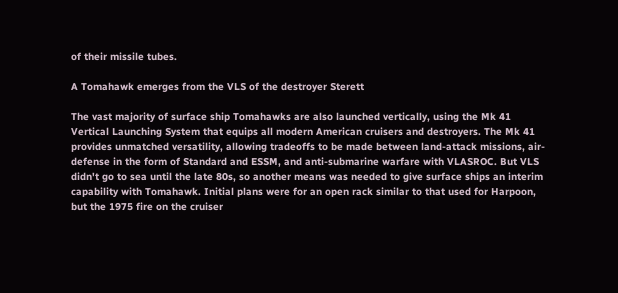of their missile tubes.

A Tomahawk emerges from the VLS of the destroyer Sterett

The vast majority of surface ship Tomahawks are also launched vertically, using the Mk 41 Vertical Launching System that equips all modern American cruisers and destroyers. The Mk 41 provides unmatched versatility, allowing tradeoffs to be made between land-attack missions, air-defense in the form of Standard and ESSM, and anti-submarine warfare with VLASROC. But VLS didn't go to sea until the late 80s, so another means was needed to give surface ships an interim capability with Tomahawk. Initial plans were for an open rack similar to that used for Harpoon, but the 1975 fire on the cruiser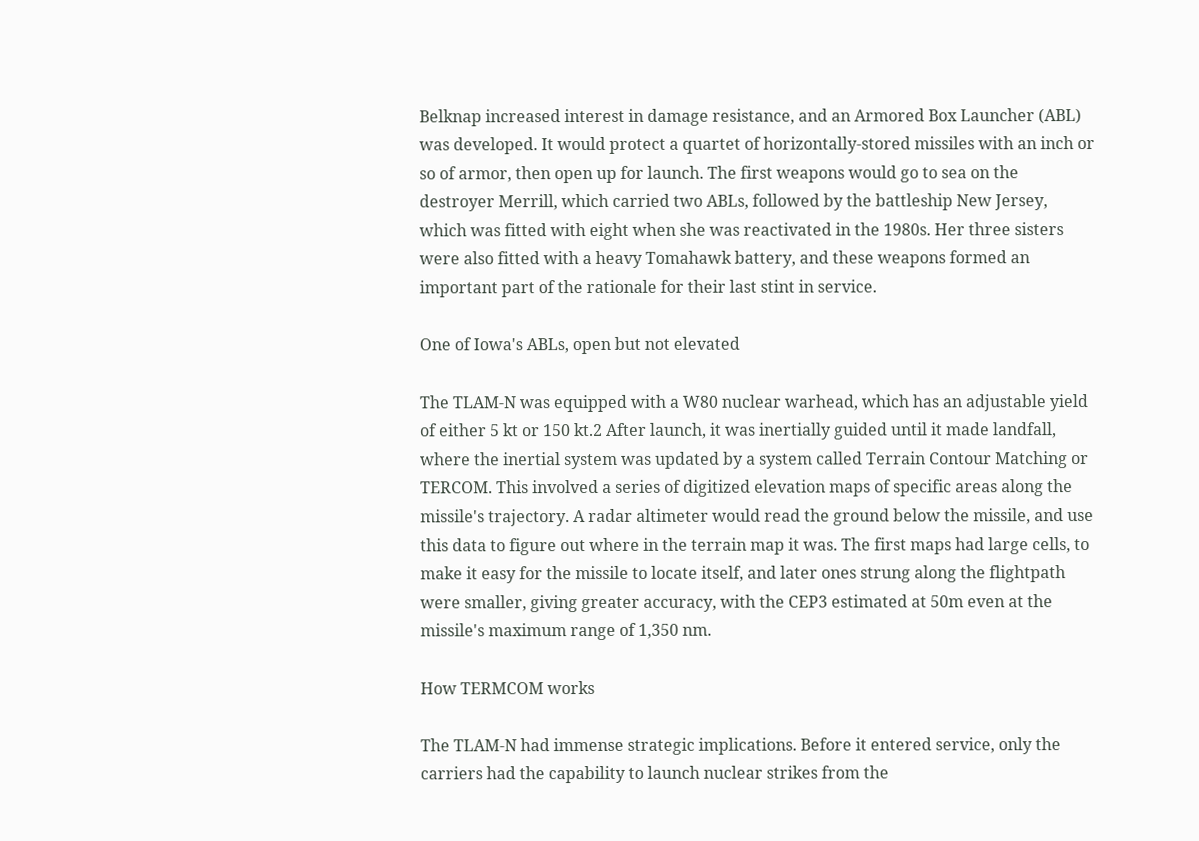Belknap increased interest in damage resistance, and an Armored Box Launcher (ABL) was developed. It would protect a quartet of horizontally-stored missiles with an inch or so of armor, then open up for launch. The first weapons would go to sea on the destroyer Merrill, which carried two ABLs, followed by the battleship New Jersey, which was fitted with eight when she was reactivated in the 1980s. Her three sisters were also fitted with a heavy Tomahawk battery, and these weapons formed an important part of the rationale for their last stint in service.

One of Iowa's ABLs, open but not elevated

The TLAM-N was equipped with a W80 nuclear warhead, which has an adjustable yield of either 5 kt or 150 kt.2 After launch, it was inertially guided until it made landfall, where the inertial system was updated by a system called Terrain Contour Matching or TERCOM. This involved a series of digitized elevation maps of specific areas along the missile's trajectory. A radar altimeter would read the ground below the missile, and use this data to figure out where in the terrain map it was. The first maps had large cells, to make it easy for the missile to locate itself, and later ones strung along the flightpath were smaller, giving greater accuracy, with the CEP3 estimated at 50m even at the missile's maximum range of 1,350 nm.

How TERMCOM works

The TLAM-N had immense strategic implications. Before it entered service, only the carriers had the capability to launch nuclear strikes from the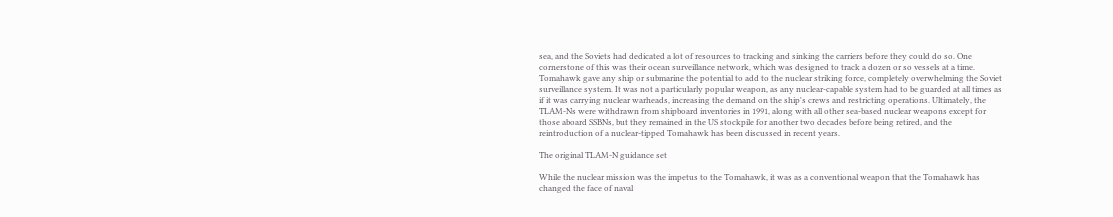sea, and the Soviets had dedicated a lot of resources to tracking and sinking the carriers before they could do so. One cornerstone of this was their ocean surveillance network, which was designed to track a dozen or so vessels at a time. Tomahawk gave any ship or submarine the potential to add to the nuclear striking force, completely overwhelming the Soviet surveillance system. It was not a particularly popular weapon, as any nuclear-capable system had to be guarded at all times as if it was carrying nuclear warheads, increasing the demand on the ship's crews and restricting operations. Ultimately, the TLAM-Ns were withdrawn from shipboard inventories in 1991, along with all other sea-based nuclear weapons except for those aboard SSBNs, but they remained in the US stockpile for another two decades before being retired, and the reintroduction of a nuclear-tipped Tomahawk has been discussed in recent years.

The original TLAM-N guidance set

While the nuclear mission was the impetus to the Tomahawk, it was as a conventional weapon that the Tomahawk has changed the face of naval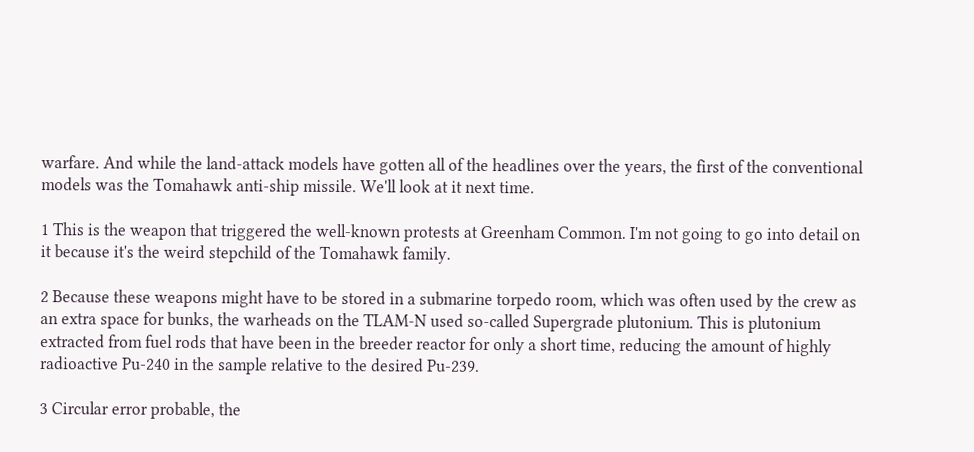warfare. And while the land-attack models have gotten all of the headlines over the years, the first of the conventional models was the Tomahawk anti-ship missile. We'll look at it next time.

1 This is the weapon that triggered the well-known protests at Greenham Common. I'm not going to go into detail on it because it's the weird stepchild of the Tomahawk family.

2 Because these weapons might have to be stored in a submarine torpedo room, which was often used by the crew as an extra space for bunks, the warheads on the TLAM-N used so-called Supergrade plutonium. This is plutonium extracted from fuel rods that have been in the breeder reactor for only a short time, reducing the amount of highly radioactive Pu-240 in the sample relative to the desired Pu-239.

3 Circular error probable, the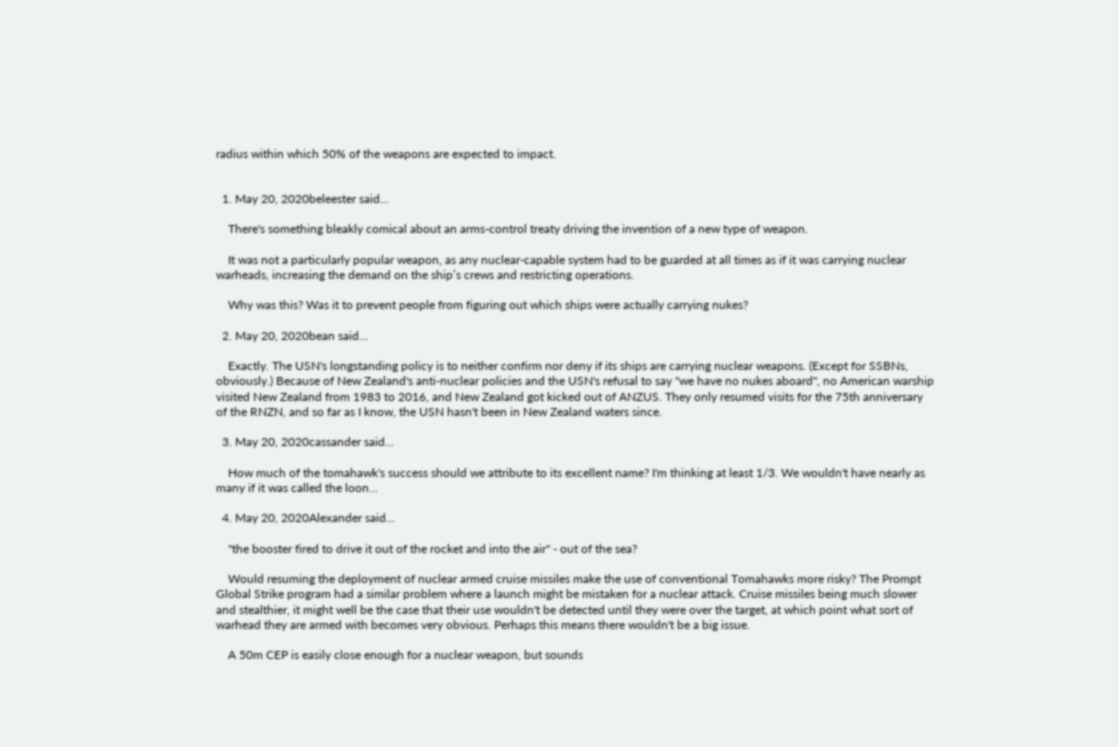radius within which 50% of the weapons are expected to impact.


  1. May 20, 2020beleester said...

    There's something bleakly comical about an arms-control treaty driving the invention of a new type of weapon.

    It was not a particularly popular weapon, as any nuclear-capable system had to be guarded at all times as if it was carrying nuclear warheads, increasing the demand on the ship’s crews and restricting operations.

    Why was this? Was it to prevent people from figuring out which ships were actually carrying nukes?

  2. May 20, 2020bean said...

    Exactly. The USN's longstanding policy is to neither confirm nor deny if its ships are carrying nuclear weapons. (Except for SSBNs, obviously.) Because of New Zealand's anti-nuclear policies and the USN's refusal to say "we have no nukes aboard", no American warship visited New Zealand from 1983 to 2016, and New Zealand got kicked out of ANZUS. They only resumed visits for the 75th anniversary of the RNZN, and so far as I know, the USN hasn't been in New Zealand waters since.

  3. May 20, 2020cassander said...

    How much of the tomahawk's success should we attribute to its excellent name? I'm thinking at least 1/3. We wouldn't have nearly as many if it was called the loon...

  4. May 20, 2020Alexander said...

    "the booster fired to drive it out of the rocket and into the air" - out of the sea?

    Would resuming the deployment of nuclear armed cruise missiles make the use of conventional Tomahawks more risky? The Prompt Global Strike program had a similar problem where a launch might be mistaken for a nuclear attack. Cruise missiles being much slower and stealthier, it might well be the case that their use wouldn't be detected until they were over the target, at which point what sort of warhead they are armed with becomes very obvious. Perhaps this means there wouldn't be a big issue.

    A 50m CEP is easily close enough for a nuclear weapon, but sounds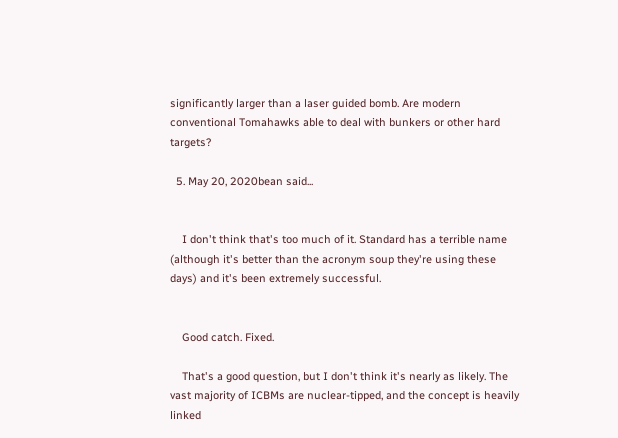significantly larger than a laser guided bomb. Are modern conventional Tomahawks able to deal with bunkers or other hard targets?

  5. May 20, 2020bean said...


    I don't think that's too much of it. Standard has a terrible name (although it's better than the acronym soup they're using these days) and it's been extremely successful.


    Good catch. Fixed.

    That's a good question, but I don't think it's nearly as likely. The vast majority of ICBMs are nuclear-tipped, and the concept is heavily linked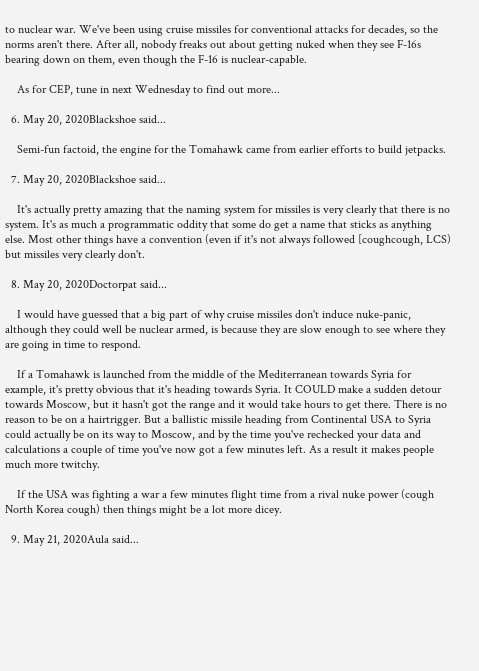to nuclear war. We've been using cruise missiles for conventional attacks for decades, so the norms aren't there. After all, nobody freaks out about getting nuked when they see F-16s bearing down on them, even though the F-16 is nuclear-capable.

    As for CEP, tune in next Wednesday to find out more...

  6. May 20, 2020Blackshoe said...

    Semi-fun factoid, the engine for the Tomahawk came from earlier efforts to build jetpacks.

  7. May 20, 2020Blackshoe said...

    It's actually pretty amazing that the naming system for missiles is very clearly that there is no system. It's as much a programmatic oddity that some do get a name that sticks as anything else. Most other things have a convention (even if it's not always followed [coughcough, LCS) but missiles very clearly don't.

  8. May 20, 2020Doctorpat said...

    I would have guessed that a big part of why cruise missiles don't induce nuke-panic, although they could well be nuclear armed, is because they are slow enough to see where they are going in time to respond.

    If a Tomahawk is launched from the middle of the Mediterranean towards Syria for example, it's pretty obvious that it's heading towards Syria. It COULD make a sudden detour towards Moscow, but it hasn't got the range and it would take hours to get there. There is no reason to be on a hairtrigger. But a ballistic missile heading from Continental USA to Syria could actually be on its way to Moscow, and by the time you've rechecked your data and calculations a couple of time you've now got a few minutes left. As a result it makes people much more twitchy.

    If the USA was fighting a war a few minutes flight time from a rival nuke power (cough North Korea cough) then things might be a lot more dicey.

  9. May 21, 2020Aula said...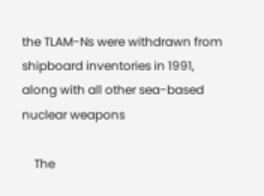the TLAM-Ns were withdrawn from shipboard inventories in 1991, along with all other sea-based nuclear weapons

    The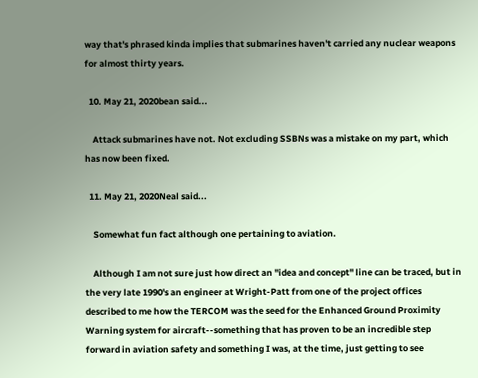way that's phrased kinda implies that submarines haven't carried any nuclear weapons for almost thirty years.

  10. May 21, 2020bean said...

    Attack submarines have not. Not excluding SSBNs was a mistake on my part, which has now been fixed.

  11. May 21, 2020Neal said...

    Somewhat fun fact although one pertaining to aviation.

    Although I am not sure just how direct an "idea and concept" line can be traced, but in the very late 1990's an engineer at Wright-Patt from one of the project offices described to me how the TERCOM was the seed for the Enhanced Ground Proximity Warning system for aircraft--something that has proven to be an incredible step forward in aviation safety and something I was, at the time, just getting to see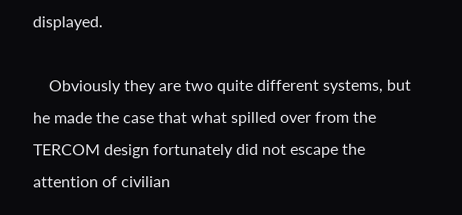displayed.

    Obviously they are two quite different systems, but he made the case that what spilled over from the TERCOM design fortunately did not escape the attention of civilian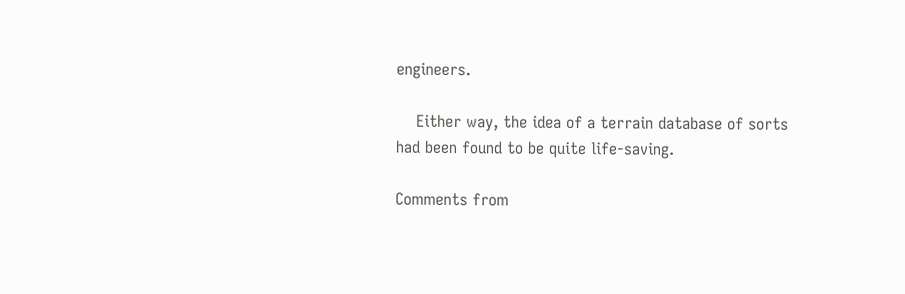engineers.

    Either way, the idea of a terrain database of sorts had been found to be quite life-saving.

Comments from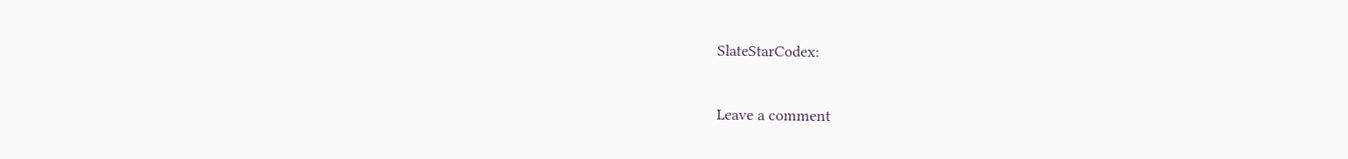SlateStarCodex:

Leave a comment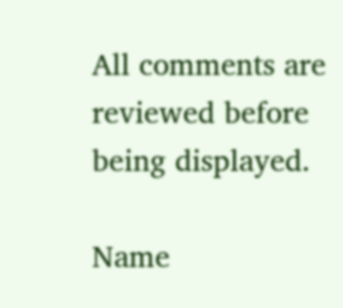All comments are reviewed before being displayed.

Name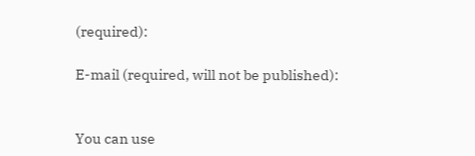(required):

E-mail (required, will not be published):


You can use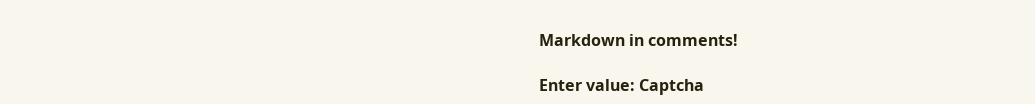Markdown in comments!

Enter value: Captcha